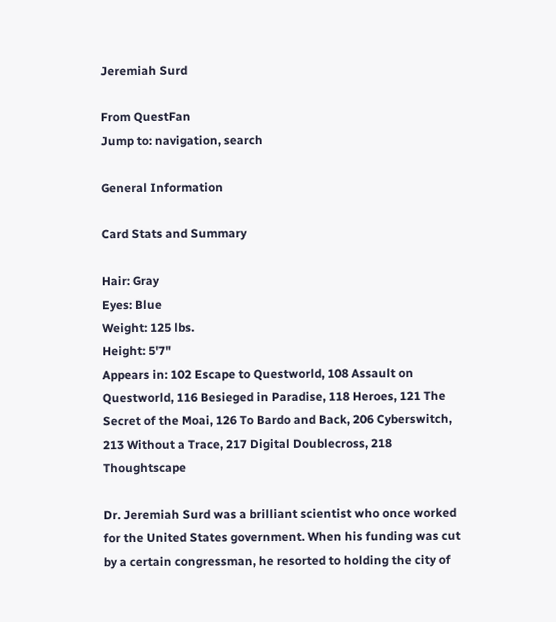Jeremiah Surd

From QuestFan
Jump to: navigation, search

General Information

Card Stats and Summary

Hair: Gray
Eyes: Blue
Weight: 125 lbs.
Height: 5'7"
Appears in: 102 Escape to Questworld, 108 Assault on Questworld, 116 Besieged in Paradise, 118 Heroes, 121 The Secret of the Moai, 126 To Bardo and Back, 206 Cyberswitch, 213 Without a Trace, 217 Digital Doublecross, 218 Thoughtscape

Dr. Jeremiah Surd was a brilliant scientist who once worked for the United States government. When his funding was cut by a certain congressman, he resorted to holding the city of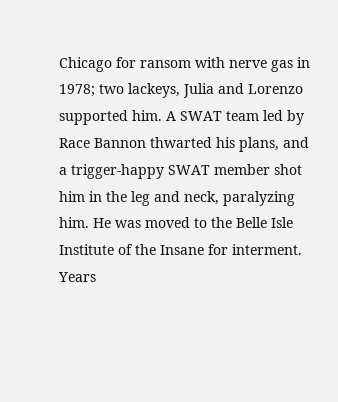Chicago for ransom with nerve gas in 1978; two lackeys, Julia and Lorenzo supported him. A SWAT team led by Race Bannon thwarted his plans, and a trigger-happy SWAT member shot him in the leg and neck, paralyzing him. He was moved to the Belle Isle Institute of the Insane for interment. Years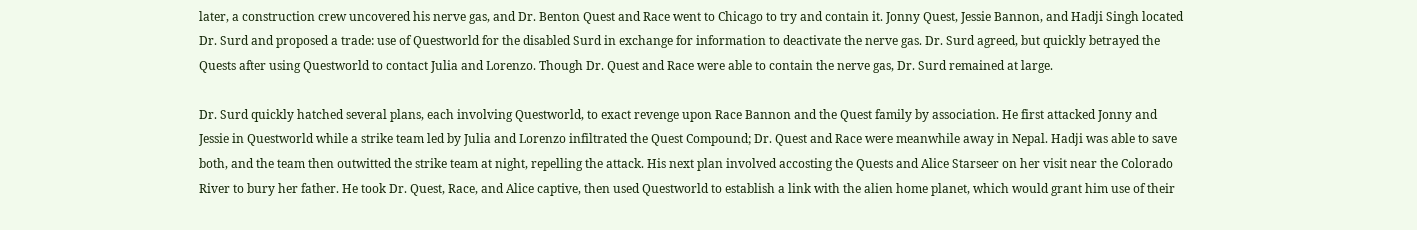later, a construction crew uncovered his nerve gas, and Dr. Benton Quest and Race went to Chicago to try and contain it. Jonny Quest, Jessie Bannon, and Hadji Singh located Dr. Surd and proposed a trade: use of Questworld for the disabled Surd in exchange for information to deactivate the nerve gas. Dr. Surd agreed, but quickly betrayed the Quests after using Questworld to contact Julia and Lorenzo. Though Dr. Quest and Race were able to contain the nerve gas, Dr. Surd remained at large.

Dr. Surd quickly hatched several plans, each involving Questworld, to exact revenge upon Race Bannon and the Quest family by association. He first attacked Jonny and Jessie in Questworld while a strike team led by Julia and Lorenzo infiltrated the Quest Compound; Dr. Quest and Race were meanwhile away in Nepal. Hadji was able to save both, and the team then outwitted the strike team at night, repelling the attack. His next plan involved accosting the Quests and Alice Starseer on her visit near the Colorado River to bury her father. He took Dr. Quest, Race, and Alice captive, then used Questworld to establish a link with the alien home planet, which would grant him use of their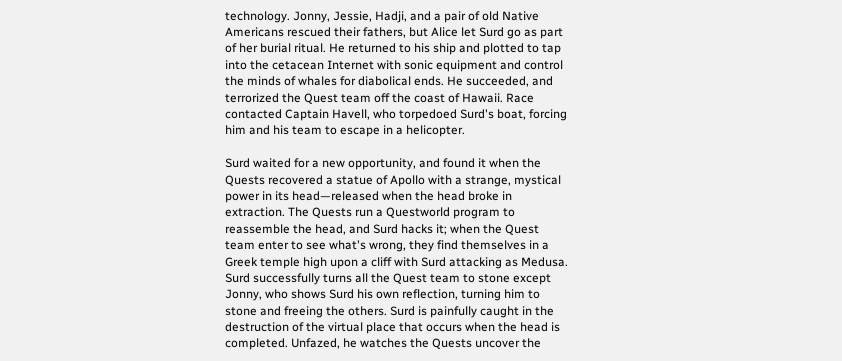technology. Jonny, Jessie, Hadji, and a pair of old Native Americans rescued their fathers, but Alice let Surd go as part of her burial ritual. He returned to his ship and plotted to tap into the cetacean Internet with sonic equipment and control the minds of whales for diabolical ends. He succeeded, and terrorized the Quest team off the coast of Hawaii. Race contacted Captain Havell, who torpedoed Surd's boat, forcing him and his team to escape in a helicopter.

Surd waited for a new opportunity, and found it when the Quests recovered a statue of Apollo with a strange, mystical power in its head—released when the head broke in extraction. The Quests run a Questworld program to reassemble the head, and Surd hacks it; when the Quest team enter to see what's wrong, they find themselves in a Greek temple high upon a cliff with Surd attacking as Medusa. Surd successfully turns all the Quest team to stone except Jonny, who shows Surd his own reflection, turning him to stone and freeing the others. Surd is painfully caught in the destruction of the virtual place that occurs when the head is completed. Unfazed, he watches the Quests uncover the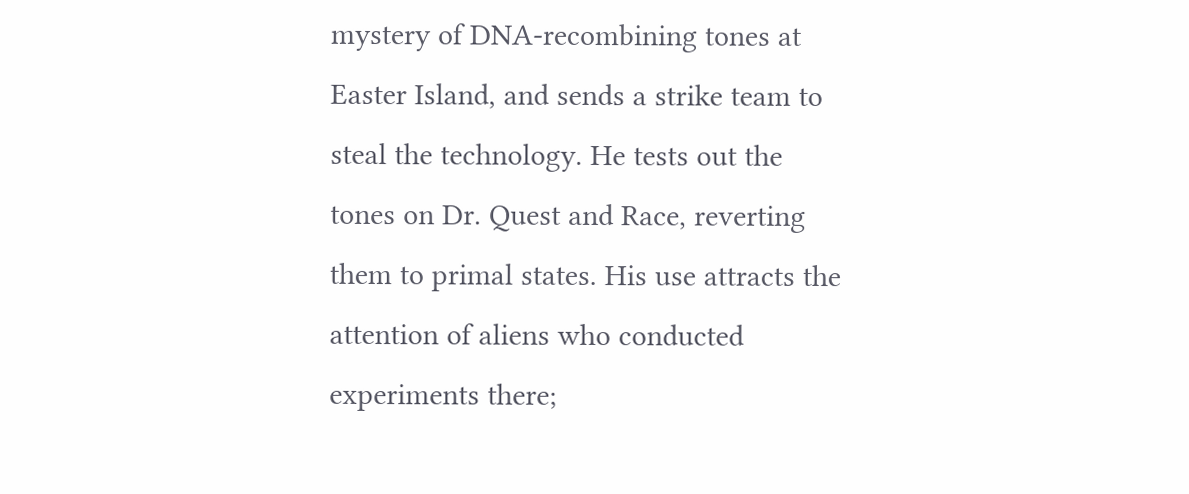mystery of DNA-recombining tones at Easter Island, and sends a strike team to steal the technology. He tests out the tones on Dr. Quest and Race, reverting them to primal states. His use attracts the attention of aliens who conducted experiments there;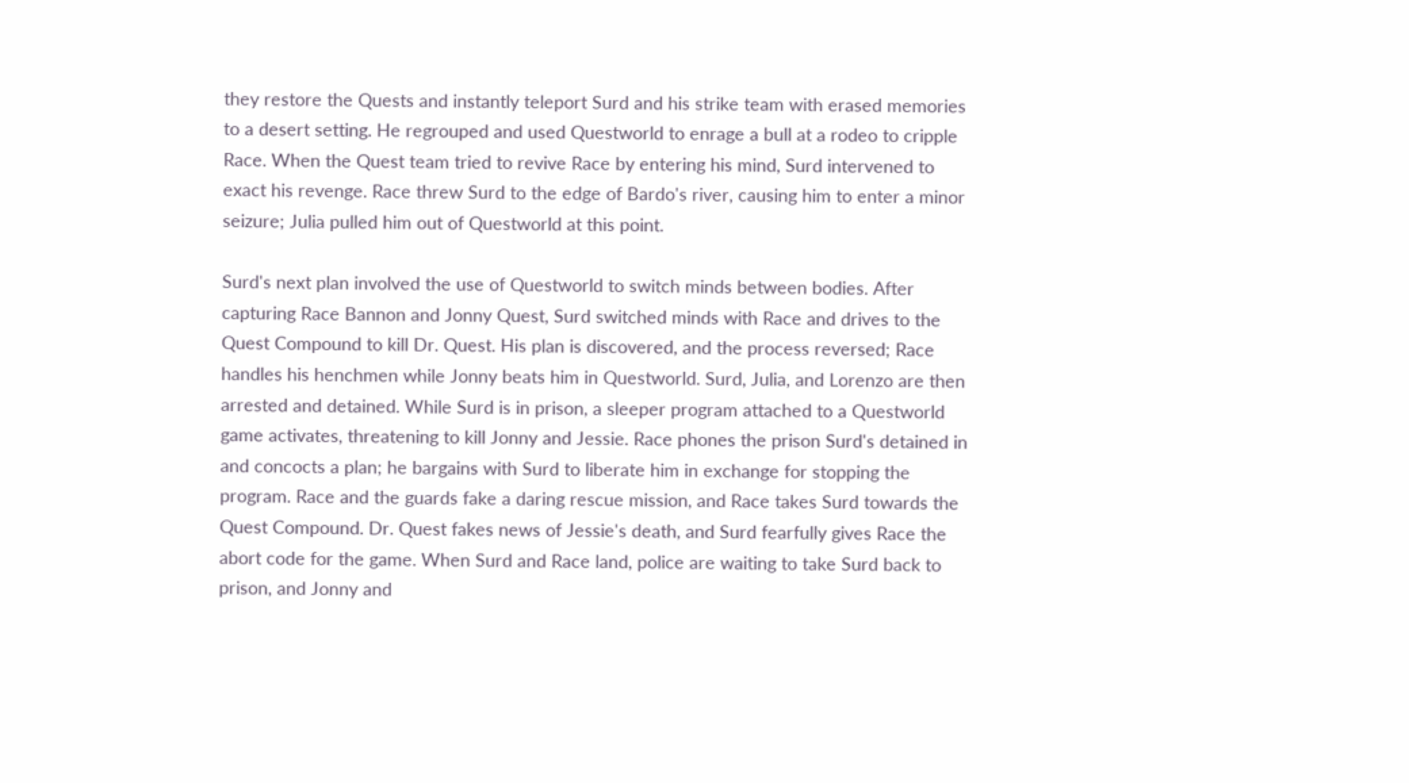they restore the Quests and instantly teleport Surd and his strike team with erased memories to a desert setting. He regrouped and used Questworld to enrage a bull at a rodeo to cripple Race. When the Quest team tried to revive Race by entering his mind, Surd intervened to exact his revenge. Race threw Surd to the edge of Bardo's river, causing him to enter a minor seizure; Julia pulled him out of Questworld at this point.

Surd's next plan involved the use of Questworld to switch minds between bodies. After capturing Race Bannon and Jonny Quest, Surd switched minds with Race and drives to the Quest Compound to kill Dr. Quest. His plan is discovered, and the process reversed; Race handles his henchmen while Jonny beats him in Questworld. Surd, Julia, and Lorenzo are then arrested and detained. While Surd is in prison, a sleeper program attached to a Questworld game activates, threatening to kill Jonny and Jessie. Race phones the prison Surd's detained in and concocts a plan; he bargains with Surd to liberate him in exchange for stopping the program. Race and the guards fake a daring rescue mission, and Race takes Surd towards the Quest Compound. Dr. Quest fakes news of Jessie's death, and Surd fearfully gives Race the abort code for the game. When Surd and Race land, police are waiting to take Surd back to prison, and Jonny and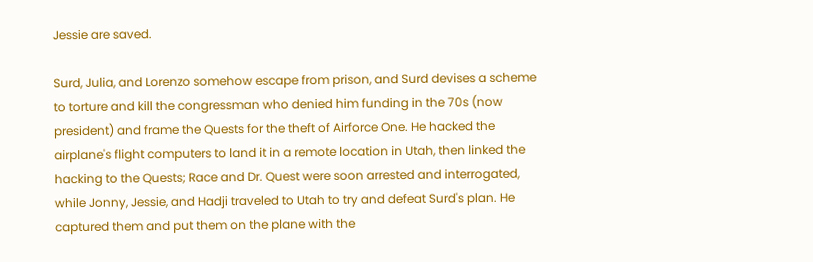Jessie are saved.

Surd, Julia, and Lorenzo somehow escape from prison, and Surd devises a scheme to torture and kill the congressman who denied him funding in the 70s (now president) and frame the Quests for the theft of Airforce One. He hacked the airplane's flight computers to land it in a remote location in Utah, then linked the hacking to the Quests; Race and Dr. Quest were soon arrested and interrogated, while Jonny, Jessie, and Hadji traveled to Utah to try and defeat Surd's plan. He captured them and put them on the plane with the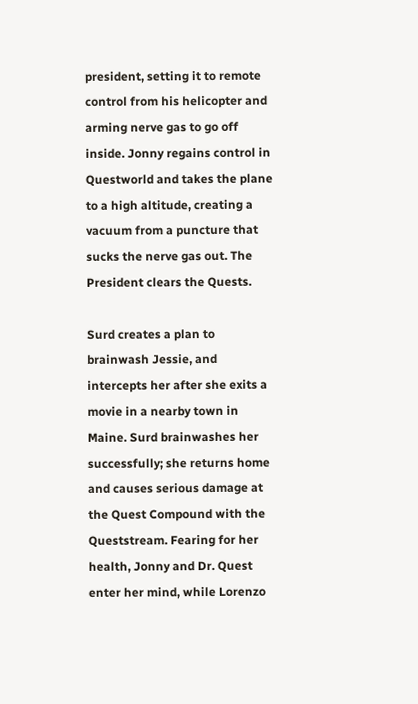president, setting it to remote control from his helicopter and arming nerve gas to go off inside. Jonny regains control in Questworld and takes the plane to a high altitude, creating a vacuum from a puncture that sucks the nerve gas out. The President clears the Quests.

Surd creates a plan to brainwash Jessie, and intercepts her after she exits a movie in a nearby town in Maine. Surd brainwashes her successfully; she returns home and causes serious damage at the Quest Compound with the Queststream. Fearing for her health, Jonny and Dr. Quest enter her mind, while Lorenzo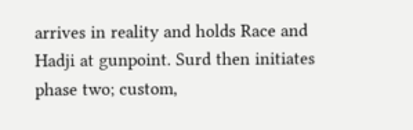arrives in reality and holds Race and Hadji at gunpoint. Surd then initiates phase two; custom,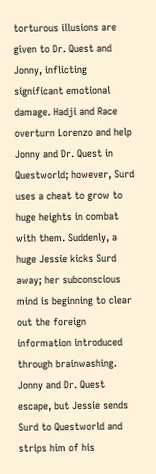torturous illusions are given to Dr. Quest and Jonny, inflicting significant emotional damage. Hadji and Race overturn Lorenzo and help Jonny and Dr. Quest in Questworld; however, Surd uses a cheat to grow to huge heights in combat with them. Suddenly, a huge Jessie kicks Surd away; her subconscious mind is beginning to clear out the foreign information introduced through brainwashing. Jonny and Dr. Quest escape, but Jessie sends Surd to Questworld and strips him of his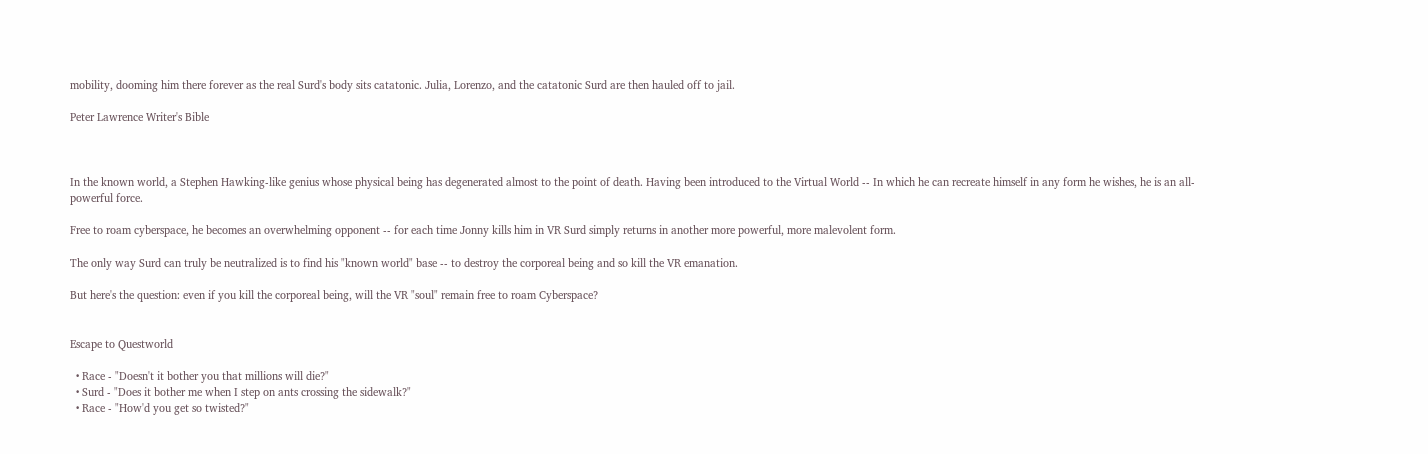mobility, dooming him there forever as the real Surd's body sits catatonic. Julia, Lorenzo, and the catatonic Surd are then hauled off to jail.

Peter Lawrence Writer's Bible



In the known world, a Stephen Hawking-like genius whose physical being has degenerated almost to the point of death. Having been introduced to the Virtual World -- In which he can recreate himself in any form he wishes, he is an all-powerful force.

Free to roam cyberspace, he becomes an overwhelming opponent -- for each time Jonny kills him in VR Surd simply returns in another more powerful, more malevolent form.

The only way Surd can truly be neutralized is to find his "known world" base -- to destroy the corporeal being and so kill the VR emanation.

But here's the question: even if you kill the corporeal being, will the VR "soul" remain free to roam Cyberspace?


Escape to Questworld

  • Race - "Doesn't it bother you that millions will die?"
  • Surd - "Does it bother me when I step on ants crossing the sidewalk?"
  • Race - "How'd you get so twisted?"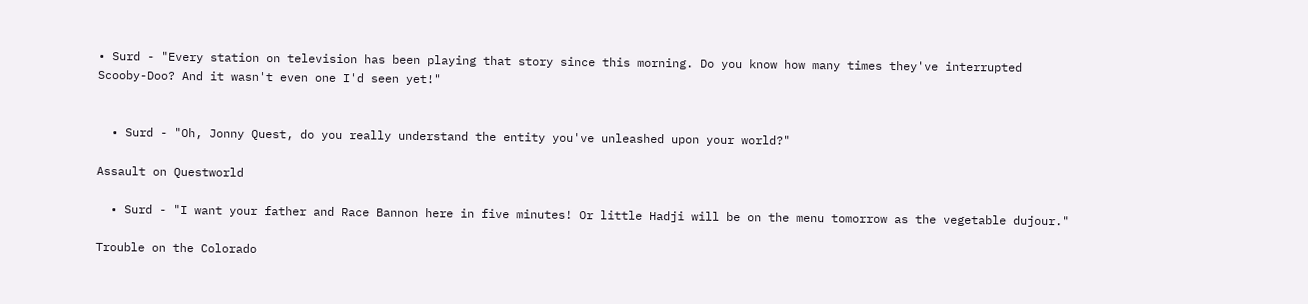• Surd - "Every station on television has been playing that story since this morning. Do you know how many times they've interrupted Scooby-Doo? And it wasn't even one I'd seen yet!"


  • Surd - "Oh, Jonny Quest, do you really understand the entity you've unleashed upon your world?"

Assault on Questworld

  • Surd - "I want your father and Race Bannon here in five minutes! Or little Hadji will be on the menu tomorrow as the vegetable dujour."

Trouble on the Colorado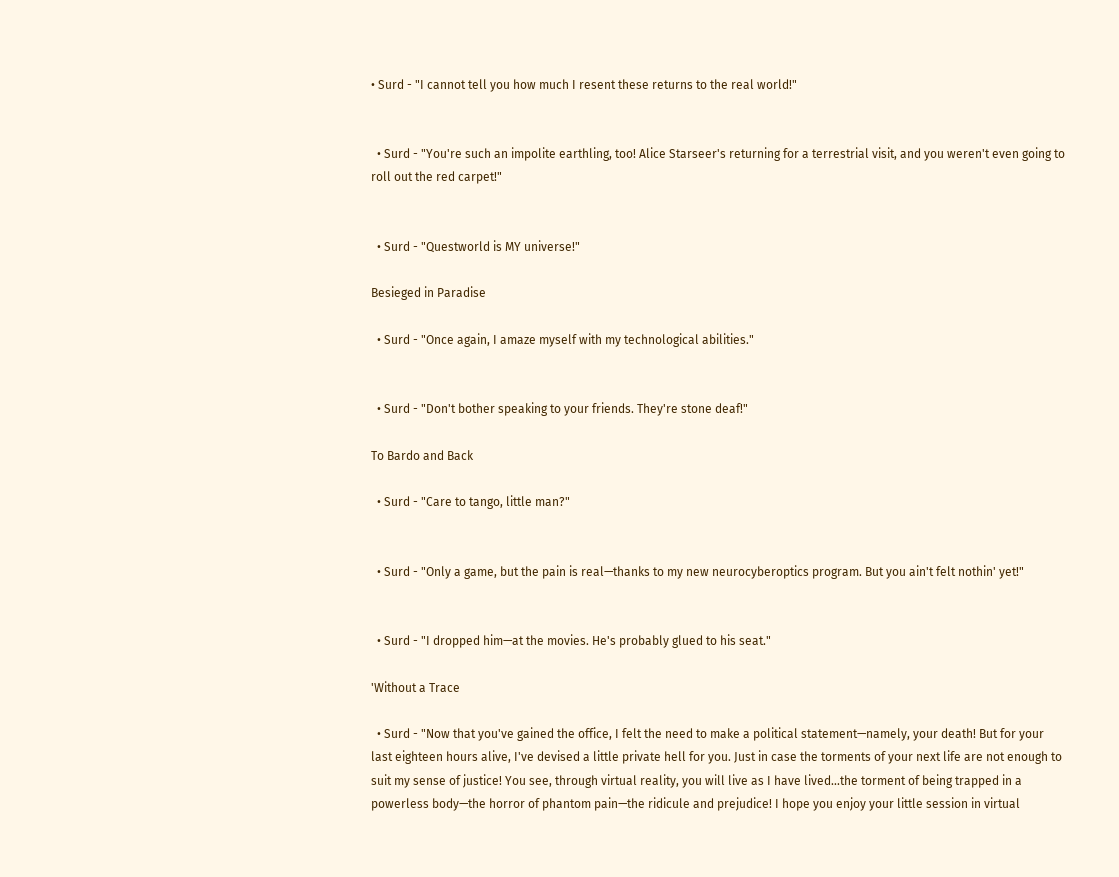• Surd - "I cannot tell you how much I resent these returns to the real world!"


  • Surd - "You're such an impolite earthling, too! Alice Starseer's returning for a terrestrial visit, and you weren't even going to roll out the red carpet!"


  • Surd - "Questworld is MY universe!"

Besieged in Paradise

  • Surd - "Once again, I amaze myself with my technological abilities."


  • Surd - "Don't bother speaking to your friends. They're stone deaf!"

To Bardo and Back

  • Surd - "Care to tango, little man?"


  • Surd - "Only a game, but the pain is real—thanks to my new neurocyberoptics program. But you ain't felt nothin' yet!"


  • Surd - "I dropped him—at the movies. He's probably glued to his seat."

'Without a Trace

  • Surd - "Now that you've gained the office, I felt the need to make a political statement—namely, your death! But for your last eighteen hours alive, I've devised a little private hell for you. Just in case the torments of your next life are not enough to suit my sense of justice! You see, through virtual reality, you will live as I have lived...the torment of being trapped in a powerless body—the horror of phantom pain—the ridicule and prejudice! I hope you enjoy your little session in virtual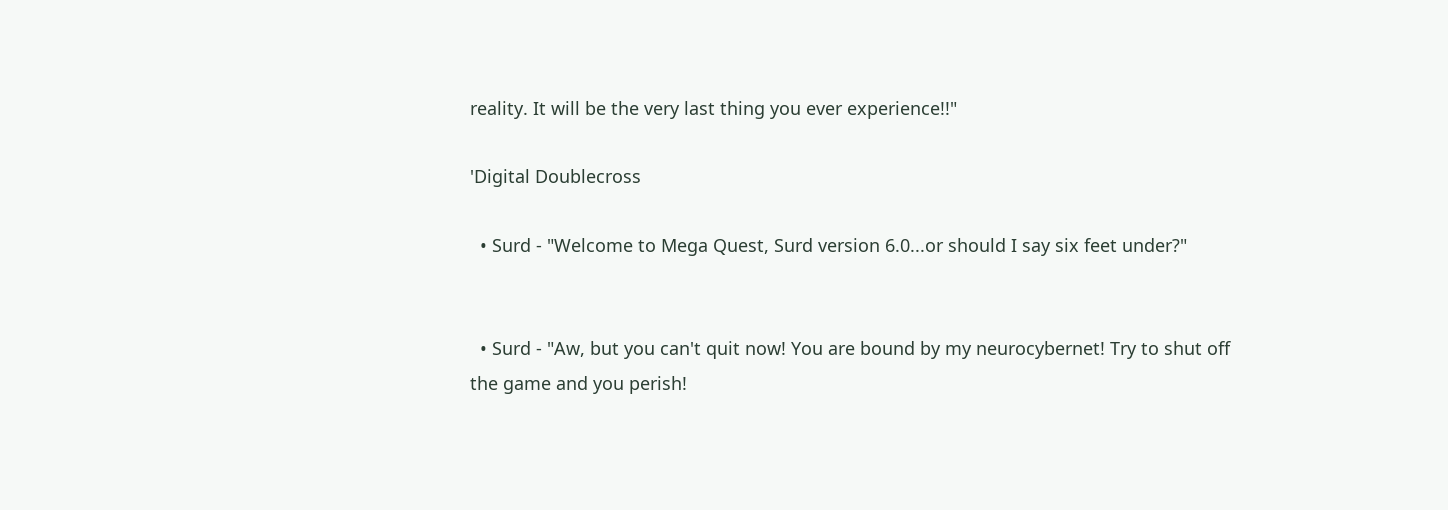reality. It will be the very last thing you ever experience!!"

'Digital Doublecross

  • Surd - "Welcome to Mega Quest, Surd version 6.0...or should I say six feet under?"


  • Surd - "Aw, but you can't quit now! You are bound by my neurocybernet! Try to shut off the game and you perish!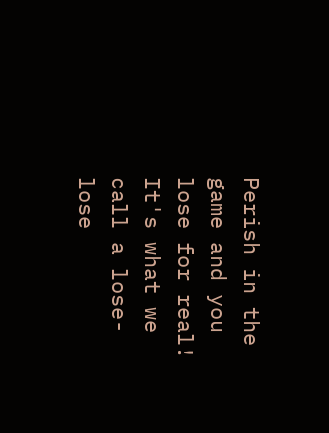Perish in the game and you lose for real! It's what we call a lose-lose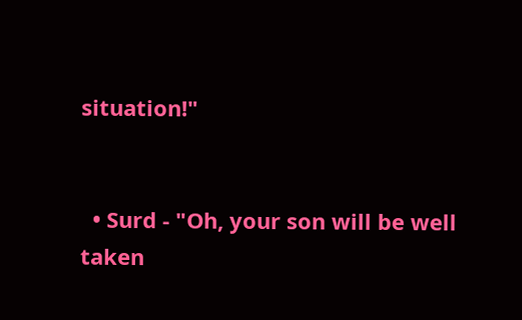situation!"


  • Surd - "Oh, your son will be well taken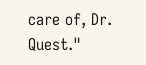care of, Dr. Quest."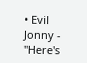• Evil Jonny - "Here's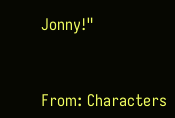Jonny!"



From: Characters